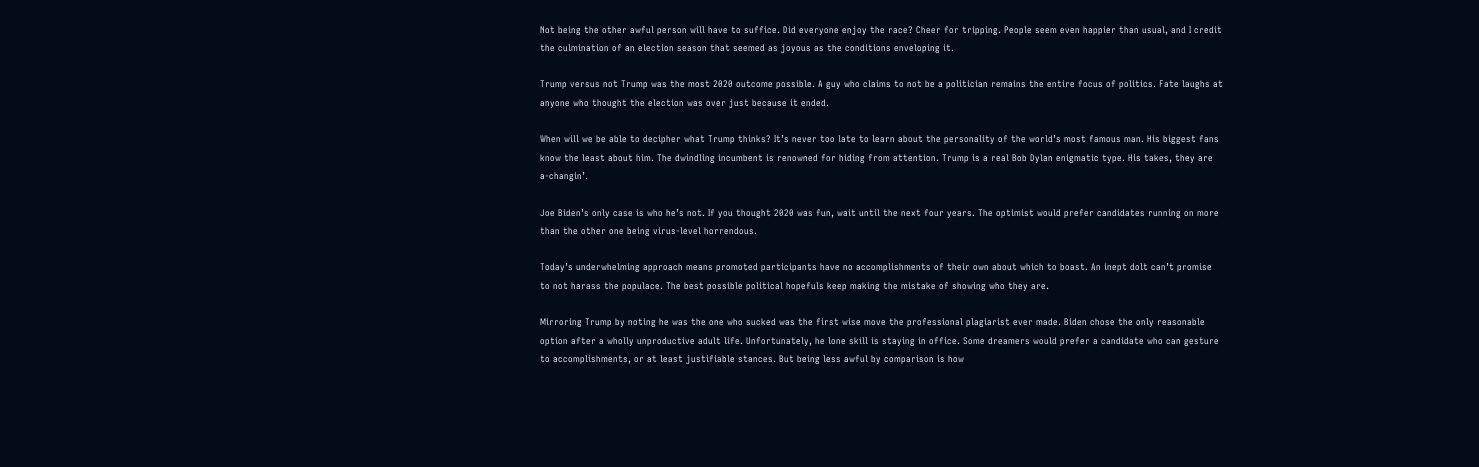Not being the other awful person will have to suffice. Did everyone enjoy the race? Cheer for tripping. People seem even happier than usual, and I credit the culmination of an election season that seemed as joyous as the conditions enveloping it.

Trump versus not Trump was the most 2020 outcome possible. A guy who claims to not be a politician remains the entire focus of politics. Fate laughs at anyone who thought the election was over just because it ended.

When will we be able to decipher what Trump thinks? It’s never too late to learn about the personality of the world’s most famous man. His biggest fans know the least about him. The dwindling incumbent is renowned for hiding from attention. Trump is a real Bob Dylan enigmatic type. His takes, they are a-changin’.

Joe Biden’s only case is who he’s not. If you thought 2020 was fun, wait until the next four years. The optimist would prefer candidates running on more than the other one being virus-level horrendous.

Today’s underwhelming approach means promoted participants have no accomplishments of their own about which to boast. An inept dolt can’t promise to not harass the populace. The best possible political hopefuls keep making the mistake of showing who they are.

Mirroring Trump by noting he was the one who sucked was the first wise move the professional plagiarist ever made. Biden chose the only reasonable option after a wholly unproductive adult life. Unfortunately, he lone skill is staying in office. Some dreamers would prefer a candidate who can gesture to accomplishments, or at least justifiable stances. But being less awful by comparison is how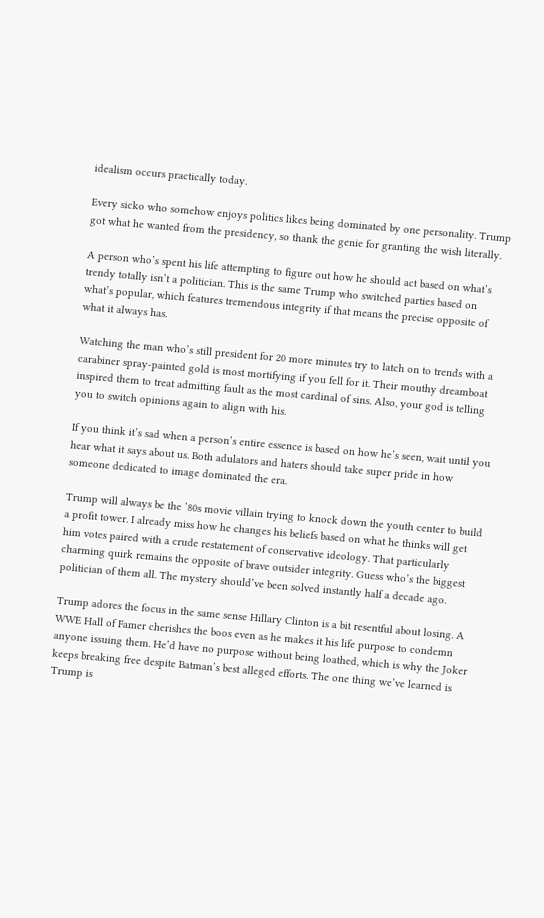idealism occurs practically today.

Every sicko who somehow enjoys politics likes being dominated by one personality. Trump got what he wanted from the presidency, so thank the genie for granting the wish literally.

A person who’s spent his life attempting to figure out how he should act based on what’s trendy totally isn’t a politician. This is the same Trump who switched parties based on what’s popular, which features tremendous integrity if that means the precise opposite of what it always has.

Watching the man who’s still president for 20 more minutes try to latch on to trends with a carabiner spray-painted gold is most mortifying if you fell for it. Their mouthy dreamboat inspired them to treat admitting fault as the most cardinal of sins. Also, your god is telling you to switch opinions again to align with his.

If you think it’s sad when a person’s entire essence is based on how he’s seen, wait until you hear what it says about us. Both adulators and haters should take super pride in how someone dedicated to image dominated the era.

Trump will always be the ’80s movie villain trying to knock down the youth center to build a profit tower. I already miss how he changes his beliefs based on what he thinks will get him votes paired with a crude restatement of conservative ideology. That particularly charming quirk remains the opposite of brave outsider integrity. Guess who’s the biggest politician of them all. The mystery should’ve been solved instantly half a decade ago.

Trump adores the focus in the same sense Hillary Clinton is a bit resentful about losing. A WWE Hall of Famer cherishes the boos even as he makes it his life purpose to condemn anyone issuing them. He’d have no purpose without being loathed, which is why the Joker keeps breaking free despite Batman’s best alleged efforts. The one thing we’ve learned is Trump is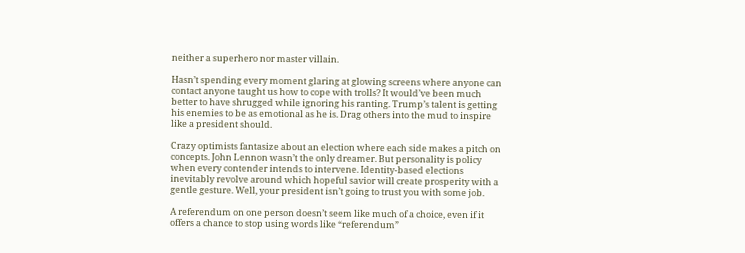neither a superhero nor master villain.

Hasn’t spending every moment glaring at glowing screens where anyone can contact anyone taught us how to cope with trolls? It would’ve been much better to have shrugged while ignoring his ranting. Trump’s talent is getting his enemies to be as emotional as he is. Drag others into the mud to inspire like a president should.

Crazy optimists fantasize about an election where each side makes a pitch on concepts. John Lennon wasn’t the only dreamer. But personality is policy when every contender intends to intervene. Identity-based elections inevitably revolve around which hopeful savior will create prosperity with a gentle gesture. Well, your president isn’t going to trust you with some job.

A referendum on one person doesn’t seem like much of a choice, even if it offers a chance to stop using words like “referendum”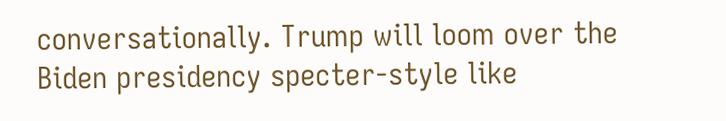conversationally. Trump will loom over the Biden presidency specter-style like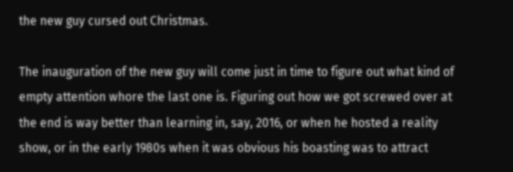the new guy cursed out Christmas.

The inauguration of the new guy will come just in time to figure out what kind of empty attention whore the last one is. Figuring out how we got screwed over at the end is way better than learning in, say, 2016, or when he hosted a reality show, or in the early 1980s when it was obvious his boasting was to attract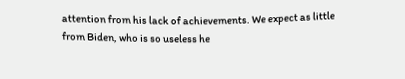attention from his lack of achievements. We expect as little from Biden, who is so useless he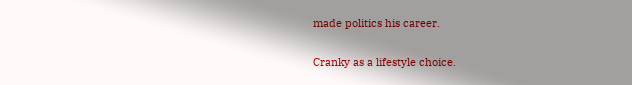made politics his career.

Cranky as a lifestyle choice.